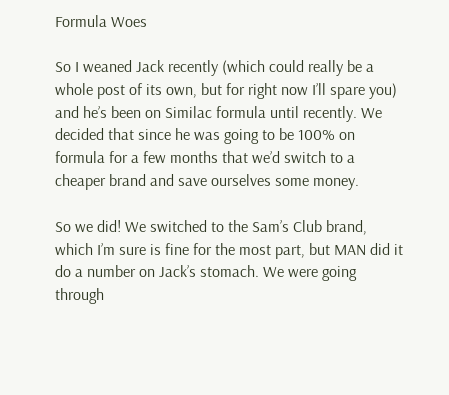Formula Woes

So I weaned Jack recently (which could really be a whole post of its own, but for right now I’ll spare you) and he’s been on Similac formula until recently. We decided that since he was going to be 100% on formula for a few months that we’d switch to a cheaper brand and save ourselves some money.

So we did! We switched to the Sam’s Club brand, which I’m sure is fine for the most part, but MAN did it do a number on Jack’s stomach. We were going through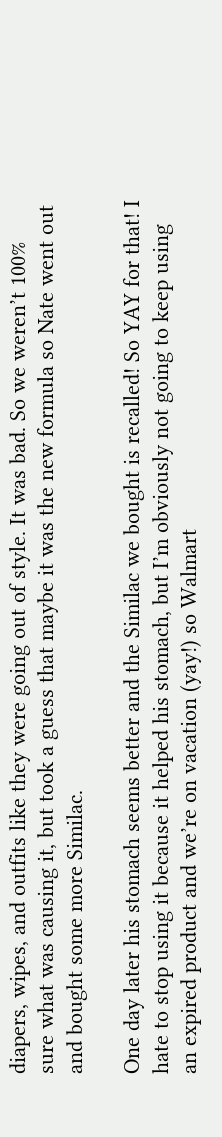diapers, wipes, and outfits like they were going out of style. It was bad. So we weren’t 100% sure what was causing it, but took a guess that maybe it was the new formula so Nate went out and bought some more Similac.

One day later his stomach seems better and the Similac we bought is recalled! So YAY for that! I hate to stop using it because it helped his stomach, but I’m obviously not going to keep using an expired product and we’re on vacation (yay!) so Walmart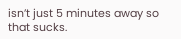isn’t just 5 minutes away so that sucks.